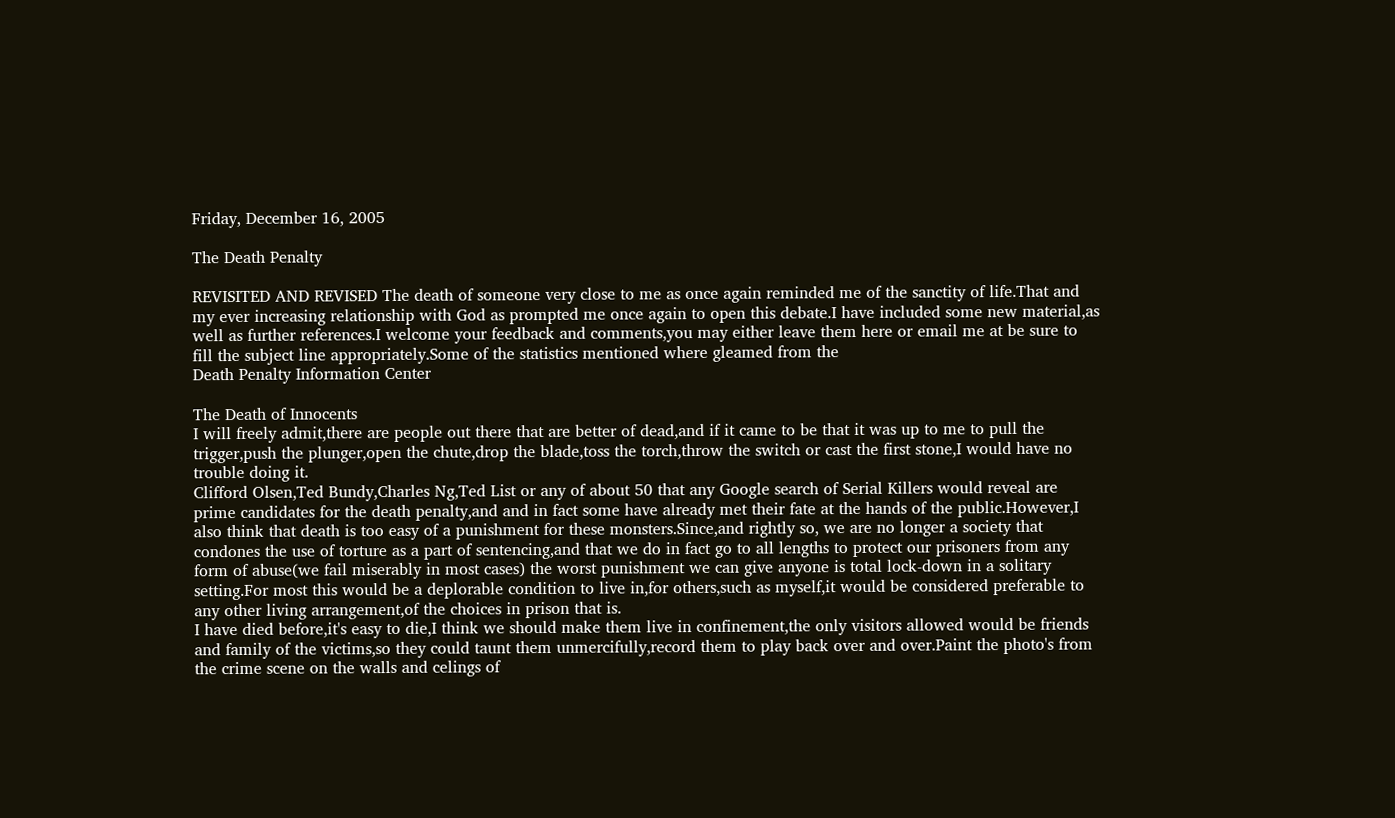Friday, December 16, 2005

The Death Penalty

REVISITED AND REVISED The death of someone very close to me as once again reminded me of the sanctity of life.That and my ever increasing relationship with God as prompted me once again to open this debate.I have included some new material,as well as further references.I welcome your feedback and comments,you may either leave them here or email me at be sure to fill the subject line appropriately.Some of the statistics mentioned where gleamed from the
Death Penalty Information Center

The Death of Innocents
I will freely admit,there are people out there that are better of dead,and if it came to be that it was up to me to pull the trigger,push the plunger,open the chute,drop the blade,toss the torch,throw the switch or cast the first stone,I would have no trouble doing it.
Clifford Olsen,Ted Bundy,Charles Ng,Ted List or any of about 50 that any Google search of Serial Killers would reveal are prime candidates for the death penalty,and and in fact some have already met their fate at the hands of the public.However,I also think that death is too easy of a punishment for these monsters.Since,and rightly so, we are no longer a society that condones the use of torture as a part of sentencing,and that we do in fact go to all lengths to protect our prisoners from any form of abuse(we fail miserably in most cases) the worst punishment we can give anyone is total lock-down in a solitary setting.For most this would be a deplorable condition to live in,for others,such as myself,it would be considered preferable to any other living arrangement,of the choices in prison that is.
I have died before,it's easy to die,I think we should make them live in confinement,the only visitors allowed would be friends and family of the victims,so they could taunt them unmercifully,record them to play back over and over.Paint the photo's from the crime scene on the walls and celings of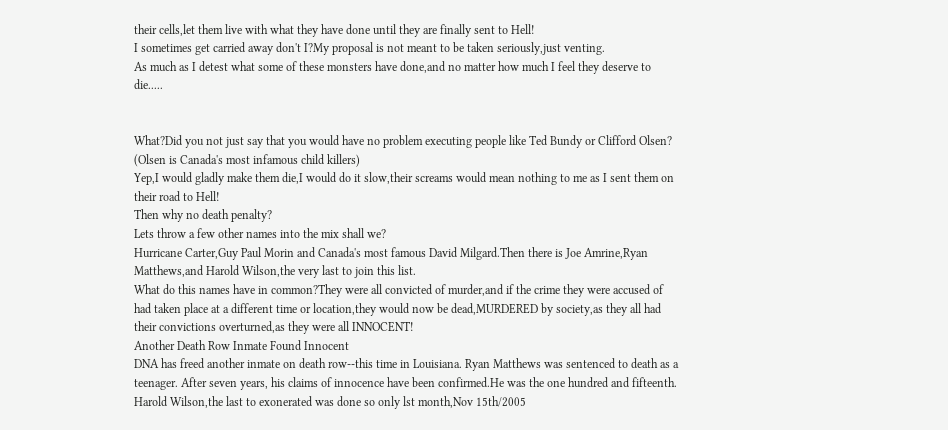their cells,let them live with what they have done until they are finally sent to Hell!
I sometimes get carried away don't I?My proposal is not meant to be taken seriously,just venting.
As much as I detest what some of these monsters have done,and no matter how much I feel they deserve to die.....


What?Did you not just say that you would have no problem executing people like Ted Bundy or Clifford Olsen? (Olsen is Canada's most infamous child killers)
Yep,I would gladly make them die,I would do it slow,their screams would mean nothing to me as I sent them on their road to Hell!
Then why no death penalty?
Lets throw a few other names into the mix shall we?
Hurricane Carter,Guy Paul Morin and Canada's most famous David Milgard.Then there is Joe Amrine,Ryan Matthews,and Harold Wilson,the very last to join this list.
What do this names have in common?They were all convicted of murder,and if the crime they were accused of had taken place at a different time or location,they would now be dead,MURDERED by society,as they all had their convictions overturned,as they were all INNOCENT!
Another Death Row Inmate Found Innocent
DNA has freed another inmate on death row--this time in Louisiana. Ryan Matthews was sentenced to death as a teenager. After seven years, his claims of innocence have been confirmed.He was the one hundred and fifteenth.
Harold Wilson,the last to exonerated was done so only lst month,Nov 15th/2005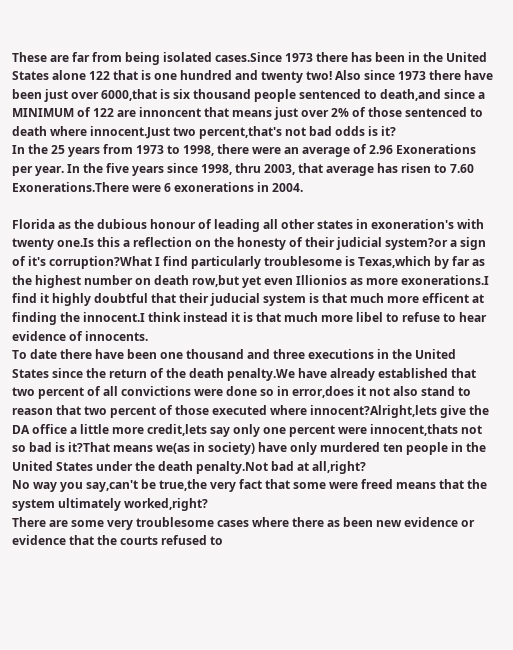These are far from being isolated cases.Since 1973 there has been in the United States alone 122 that is one hundred and twenty two! Also since 1973 there have been just over 6000,that is six thousand people sentenced to death,and since a MINIMUM of 122 are innoncent that means just over 2% of those sentenced to death where innocent.Just two percent,that's not bad odds is it?
In the 25 years from 1973 to 1998, there were an average of 2.96 Exonerations per year. In the five years since 1998, thru 2003, that average has risen to 7.60 Exonerations.There were 6 exonerations in 2004.

Florida as the dubious honour of leading all other states in exoneration's with twenty one.Is this a reflection on the honesty of their judicial system?or a sign of it's corruption?What I find particularly troublesome is Texas,which by far as the highest number on death row,but yet even Illionios as more exonerations.I find it highly doubtful that their juducial system is that much more efficent at finding the innocent.I think instead it is that much more libel to refuse to hear evidence of innocents.
To date there have been one thousand and three executions in the United States since the return of the death penalty.We have already established that two percent of all convictions were done so in error,does it not also stand to reason that two percent of those executed where innocent?Alright,lets give the DA office a little more credit,lets say only one percent were innocent,thats not so bad is it?That means we(as in society) have only murdered ten people in the United States under the death penalty.Not bad at all,right?
No way you say,can't be true,the very fact that some were freed means that the system ultimately worked,right?
There are some very troublesome cases where there as been new evidence or evidence that the courts refused to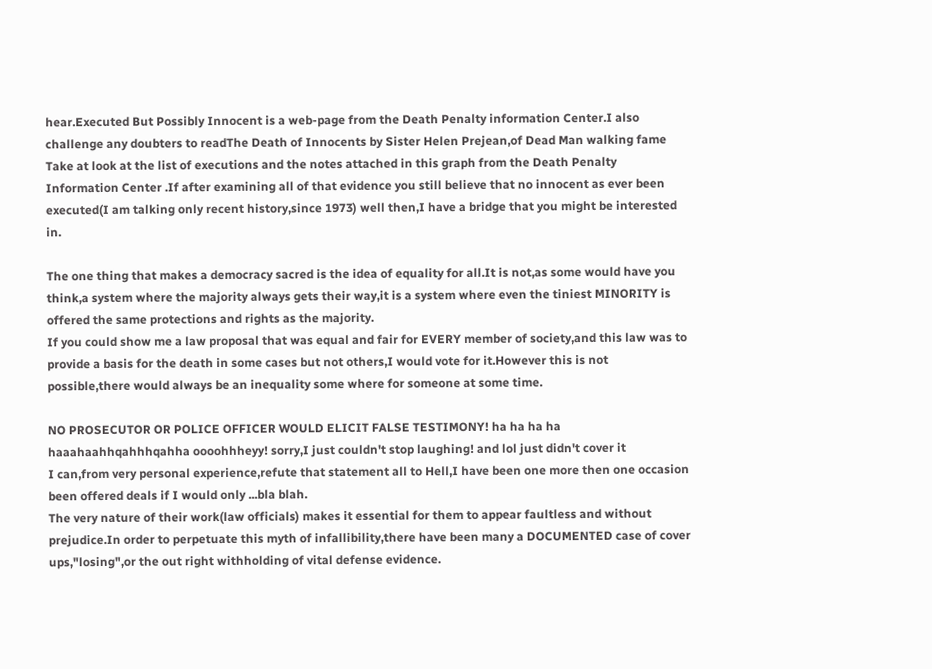hear.Executed But Possibly Innocent is a web-page from the Death Penalty information Center.I also challenge any doubters to readThe Death of Innocents by Sister Helen Prejean,of Dead Man walking fame
Take at look at the list of executions and the notes attached in this graph from the Death Penalty Information Center .If after examining all of that evidence you still believe that no innocent as ever been executed(I am talking only recent history,since 1973) well then,I have a bridge that you might be interested in.

The one thing that makes a democracy sacred is the idea of equality for all.It is not,as some would have you think,a system where the majority always gets their way,it is a system where even the tiniest MINORITY is offered the same protections and rights as the majority.
If you could show me a law proposal that was equal and fair for EVERY member of society,and this law was to provide a basis for the death in some cases but not others,I would vote for it.However this is not possible,there would always be an inequality some where for someone at some time.

NO PROSECUTOR OR POLICE OFFICER WOULD ELICIT FALSE TESTIMONY! ha ha ha ha haaahaahhqahhhqahha oooohhheyy! sorry,I just couldn't stop laughing! and lol just didn't cover it
I can,from very personal experience,refute that statement all to Hell,I have been one more then one occasion been offered deals if I would only ...bla blah.
The very nature of their work(law officials) makes it essential for them to appear faultless and without prejudice.In order to perpetuate this myth of infallibility,there have been many a DOCUMENTED case of cover ups,"losing",or the out right withholding of vital defense evidence.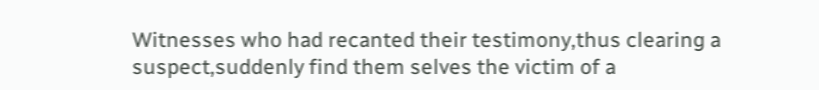Witnesses who had recanted their testimony,thus clearing a suspect,suddenly find them selves the victim of a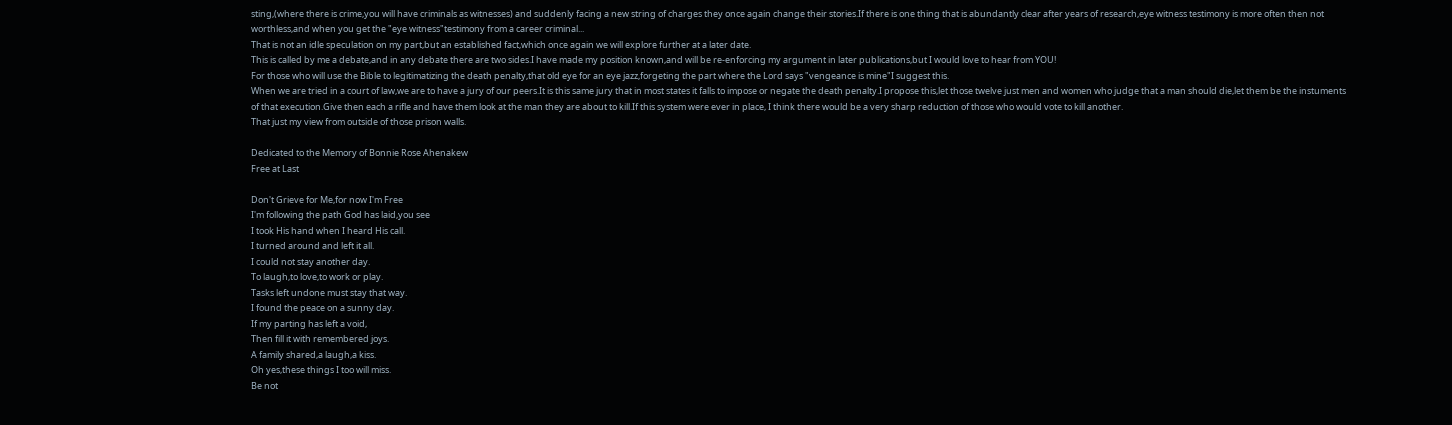sting,(where there is crime,you will have criminals as witnesses) and suddenly facing a new string of charges they once again change their stories.If there is one thing that is abundantly clear after years of research,eye witness testimony is more often then not worthless,and when you get the "eye witness"testimony from a career criminal...
That is not an idle speculation on my part,but an established fact,which once again we will explore further at a later date.
This is called by me a debate,and in any debate there are two sides.I have made my position known,and will be re-enforcing my argument in later publications,but I would love to hear from YOU!
For those who will use the Bible to legitimatizing the death penalty,that old eye for an eye jazz,forgeting the part where the Lord says "vengeance is mine"I suggest this.
When we are tried in a court of law,we are to have a jury of our peers.It is this same jury that in most states it falls to impose or negate the death penalty.I propose this,let those twelve just men and women who judge that a man should die,let them be the instuments of that execution.Give then each a rifle and have them look at the man they are about to kill.If this system were ever in place, I think there would be a very sharp reduction of those who would vote to kill another.
That just my view from outside of those prison walls.

Dedicated to the Memory of Bonnie Rose Ahenakew
Free at Last

Don't Grieve for Me,for now I'm Free
I'm following the path God has laid,you see
I took His hand when I heard His call.
I turned around and left it all.
I could not stay another day.
To laugh,to love,to work or play.
Tasks left undone must stay that way.
I found the peace on a sunny day.
If my parting has left a void,
Then fill it with remembered joys.
A family shared,a laugh,a kiss.
Oh yes,these things I too will miss.
Be not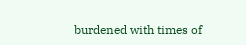burdened with times of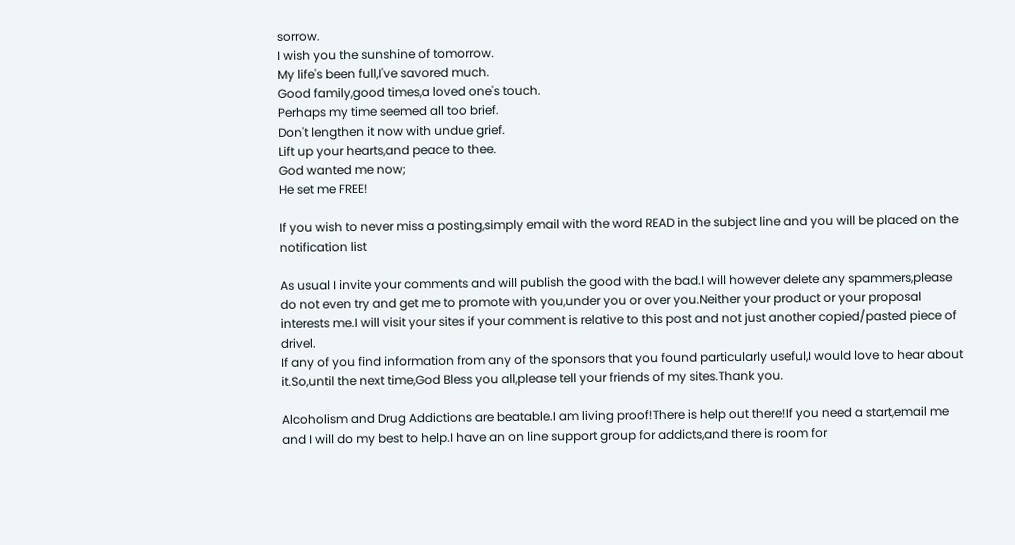sorrow.
I wish you the sunshine of tomorrow.
My life's been full,I've savored much.
Good family,good times,a loved one's touch.
Perhaps my time seemed all too brief.
Don't lengthen it now with undue grief.
Lift up your hearts,and peace to thee.
God wanted me now;
He set me FREE!

If you wish to never miss a posting,simply email with the word READ in the subject line and you will be placed on the notification list

As usual I invite your comments and will publish the good with the bad.I will however delete any spammers,please do not even try and get me to promote with you,under you or over you.Neither your product or your proposal interests me.I will visit your sites if your comment is relative to this post and not just another copied/pasted piece of drivel.
If any of you find information from any of the sponsors that you found particularly useful,I would love to hear about it.So,until the next time,God Bless you all,please tell your friends of my sites.Thank you.

Alcoholism and Drug Addictions are beatable.I am living proof!There is help out there!If you need a start,email me and I will do my best to help.I have an on line support group for addicts,and there is room for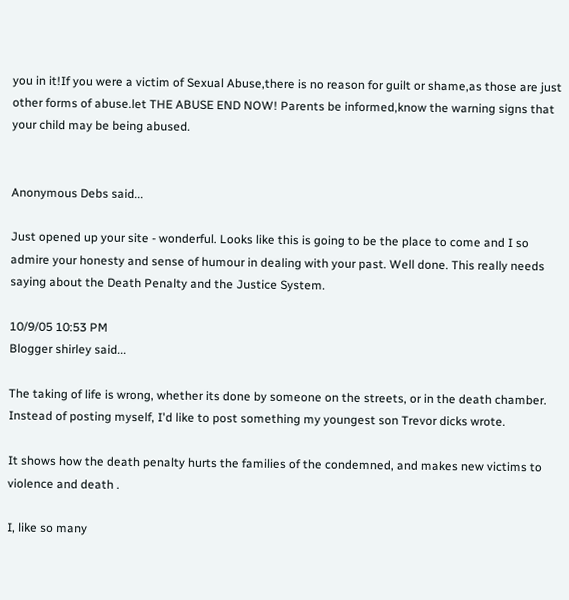you in it!If you were a victim of Sexual Abuse,there is no reason for guilt or shame,as those are just other forms of abuse.let THE ABUSE END NOW! Parents be informed,know the warning signs that your child may be being abused.


Anonymous Debs said...

Just opened up your site - wonderful. Looks like this is going to be the place to come and I so admire your honesty and sense of humour in dealing with your past. Well done. This really needs saying about the Death Penalty and the Justice System.

10/9/05 10:53 PM
Blogger shirley said...

The taking of life is wrong, whether its done by someone on the streets, or in the death chamber. Instead of posting myself, I'd like to post something my youngest son Trevor dicks wrote.

It shows how the death penalty hurts the families of the condemned, and makes new victims to violence and death .

I, like so many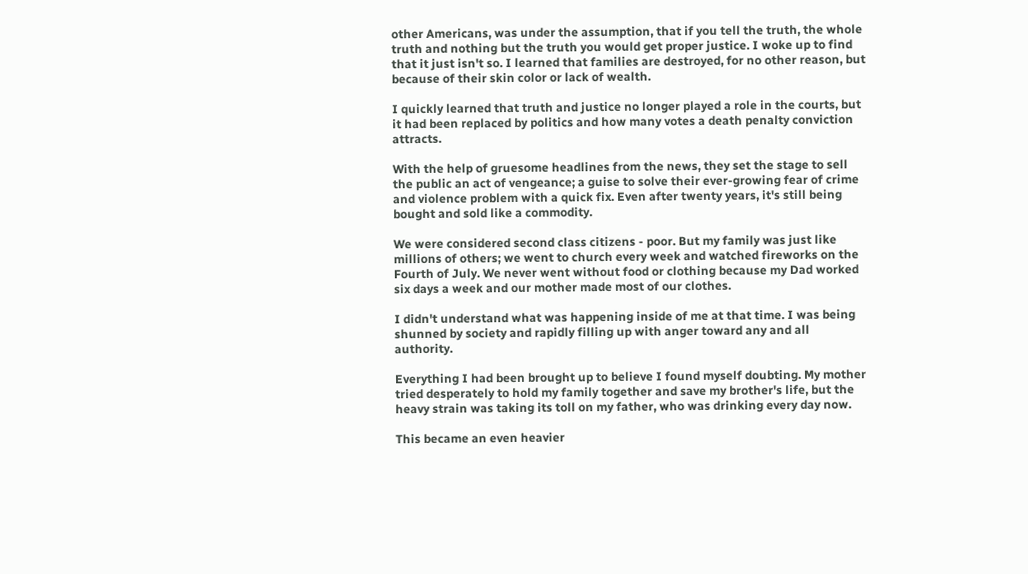other Americans, was under the assumption, that if you tell the truth, the whole truth and nothing but the truth you would get proper justice. I woke up to find that it just isn't so. I learned that families are destroyed, for no other reason, but because of their skin color or lack of wealth.

I quickly learned that truth and justice no longer played a role in the courts, but it had been replaced by politics and how many votes a death penalty conviction attracts.

With the help of gruesome headlines from the news, they set the stage to sell the public an act of vengeance; a guise to solve their ever-growing fear of crime and violence problem with a quick fix. Even after twenty years, it's still being bought and sold like a commodity.

We were considered second class citizens - poor. But my family was just like millions of others; we went to church every week and watched fireworks on the Fourth of July. We never went without food or clothing because my Dad worked six days a week and our mother made most of our clothes.

I didn't understand what was happening inside of me at that time. I was being shunned by society and rapidly filling up with anger toward any and all authority.

Everything I had been brought up to believe I found myself doubting. My mother tried desperately to hold my family together and save my brother's life, but the heavy strain was taking its toll on my father, who was drinking every day now.

This became an even heavier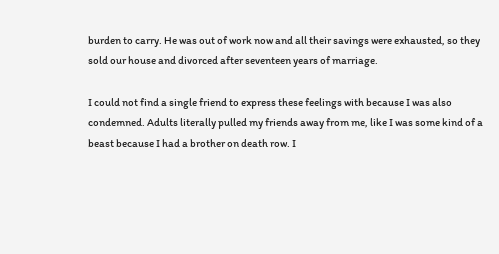burden to carry. He was out of work now and all their savings were exhausted, so they sold our house and divorced after seventeen years of marriage.

I could not find a single friend to express these feelings with because I was also condemned. Adults literally pulled my friends away from me, like I was some kind of a beast because I had a brother on death row. I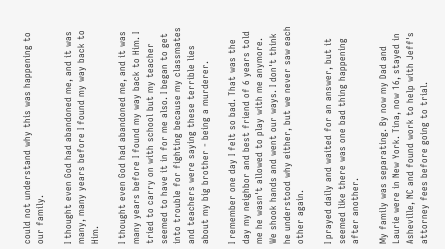could not understand why this was happening to our family.

I thought even God had abandoned me, and it was many, many years before I found my way back to Him.

I thought even God had abandoned me, and it was many years before I found my way back to Him. I tried to carry on with school but my teacher seemed to have it in for me also. I began to get into trouble for fighting because my classmates and teachers were saying these terrible lies about my big brother - being a murderer.

I remember one day I felt so bad. That was the day my neighbor and best friend of 6 years told me he wasn't allowed to play with me anymore. We shook hands and went our ways. I don't think he understood why either, but we never saw each other again.

I prayed daily and waited for an answer, but it seemed like there was one bad thing happening after another.

My family was separating. By now my Dad and Laurie were in New York. Tina, now 16, stayed in Asheville, NC and found work to help with Jeff's attorney fees before going to trial.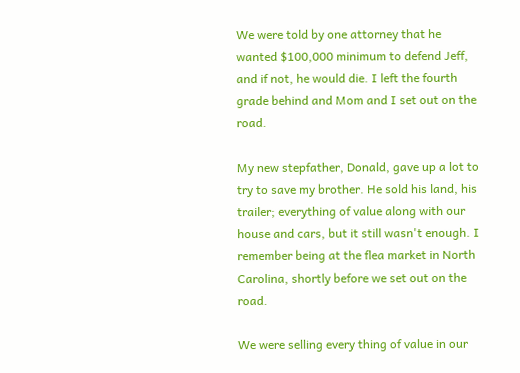We were told by one attorney that he wanted $100,000 minimum to defend Jeff, and if not, he would die. I left the fourth grade behind and Mom and I set out on the road.

My new stepfather, Donald, gave up a lot to try to save my brother. He sold his land, his trailer; everything of value along with our house and cars, but it still wasn't enough. I remember being at the flea market in North Carolina, shortly before we set out on the road.

We were selling every thing of value in our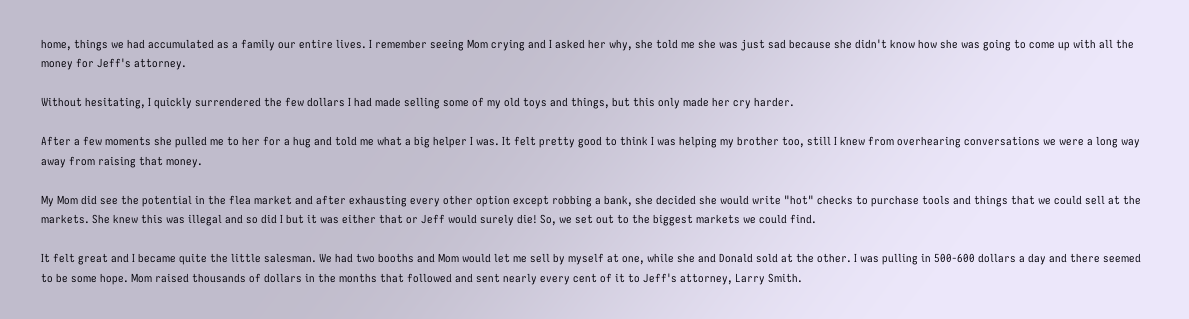home, things we had accumulated as a family our entire lives. I remember seeing Mom crying and I asked her why, she told me she was just sad because she didn't know how she was going to come up with all the money for Jeff's attorney.

Without hesitating, I quickly surrendered the few dollars I had made selling some of my old toys and things, but this only made her cry harder.

After a few moments she pulled me to her for a hug and told me what a big helper I was. It felt pretty good to think I was helping my brother too, still I knew from overhearing conversations we were a long way away from raising that money.

My Mom did see the potential in the flea market and after exhausting every other option except robbing a bank, she decided she would write "hot" checks to purchase tools and things that we could sell at the markets. She knew this was illegal and so did I but it was either that or Jeff would surely die! So, we set out to the biggest markets we could find.

It felt great and I became quite the little salesman. We had two booths and Mom would let me sell by myself at one, while she and Donald sold at the other. I was pulling in 500-600 dollars a day and there seemed to be some hope. Mom raised thousands of dollars in the months that followed and sent nearly every cent of it to Jeff's attorney, Larry Smith.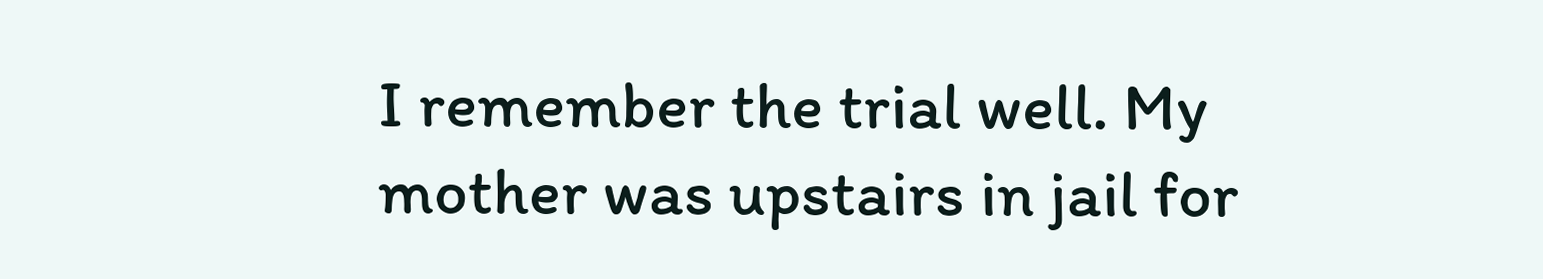I remember the trial well. My mother was upstairs in jail for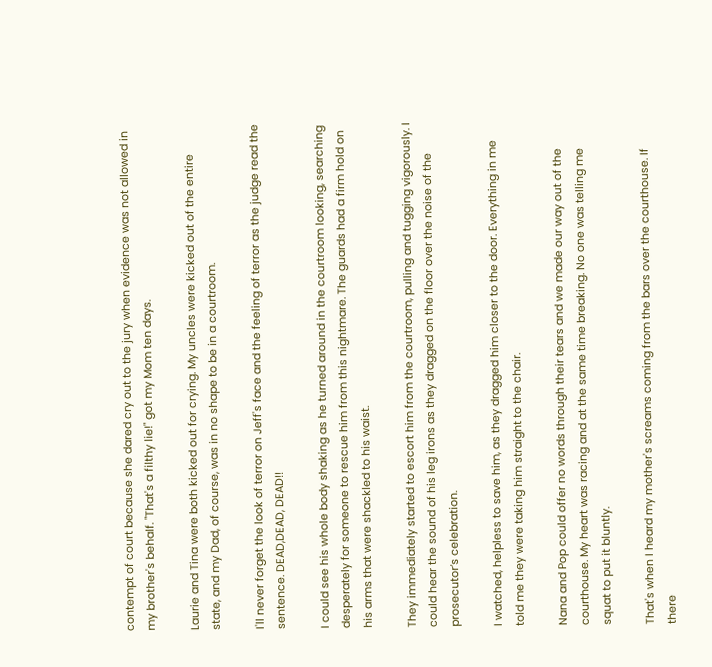contempt of court because she dared cry out to the jury when evidence was not allowed in my brother's behalf. "That's a filthy lie!" got my Mom ten days.

Laurie and Tina were both kicked out for crying. My uncles were kicked out of the entire state, and my Dad, of course, was in no shape to be in a courtroom.

I'll never forget the look of terror on Jeff's face and the feeling of terror as the judge read the sentence. DEAD,DEAD, DEAD!!

I could see his whole body shaking as he turned around in the courtroom looking, searching desperately for someone to rescue him from this nightmare. The guards had a firm hold on his arms that were shackled to his waist.

They immediately started to escort him from the courtroom, pulling and tugging vigorously. I could hear the sound of his leg irons as they dragged on the floor over the noise of the prosecutor’s celebration.

I watched, helpless to save him, as they dragged him closer to the door. Everything in me told me they were taking him straight to the chair.

Nana and Pop could offer no words through their tears and we made our way out of the courthouse. My heart was racing and at the same time breaking. No one was telling me squat to put it bluntly.

That's when I heard my mother's screams coming from the bars over the courthouse. If there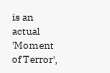is an actual 'Moment of Terror',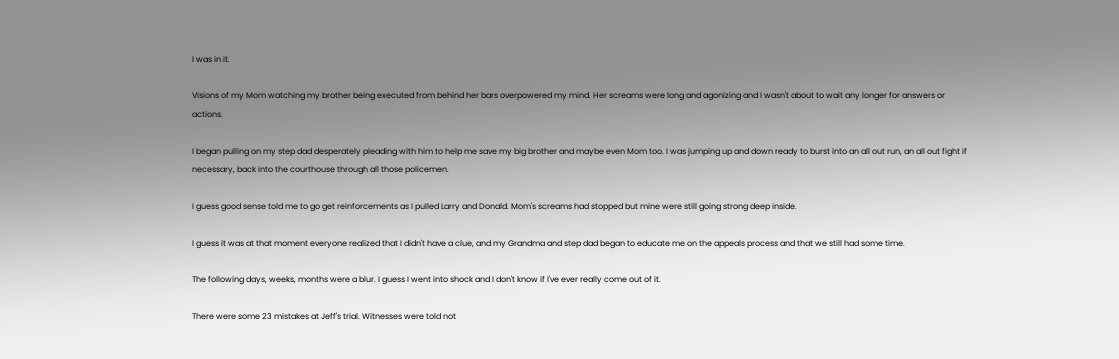I was in it.

Visions of my Mom watching my brother being executed from behind her bars overpowered my mind. Her screams were long and agonizing and I wasn't about to wait any longer for answers or actions.

I began pulling on my step dad desperately pleading with him to help me save my big brother and maybe even Mom too. I was jumping up and down ready to burst into an all out run, an all out fight if necessary, back into the courthouse through all those policemen.

I guess good sense told me to go get reinforcements as I pulled Larry and Donald. Mom's screams had stopped but mine were still going strong deep inside.

I guess it was at that moment everyone realized that I didn't have a clue, and my Grandma and step dad began to educate me on the appeals process and that we still had some time.

The following days, weeks, months were a blur. I guess I went into shock and I don't know if I've ever really come out of it.

There were some 23 mistakes at Jeff's trial. Witnesses were told not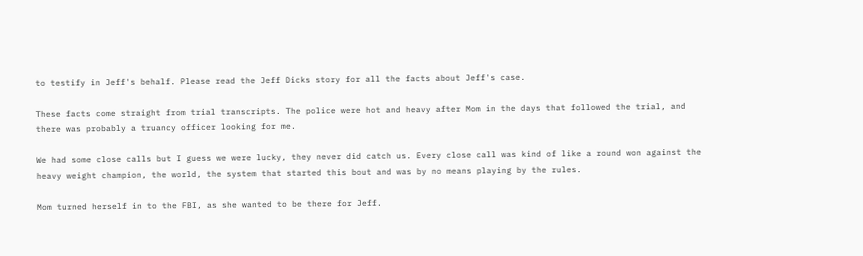to testify in Jeff's behalf. Please read the Jeff Dicks story for all the facts about Jeff's case.

These facts come straight from trial transcripts. The police were hot and heavy after Mom in the days that followed the trial, and there was probably a truancy officer looking for me.

We had some close calls but I guess we were lucky, they never did catch us. Every close call was kind of like a round won against the heavy weight champion, the world, the system that started this bout and was by no means playing by the rules.

Mom turned herself in to the FBI, as she wanted to be there for Jeff.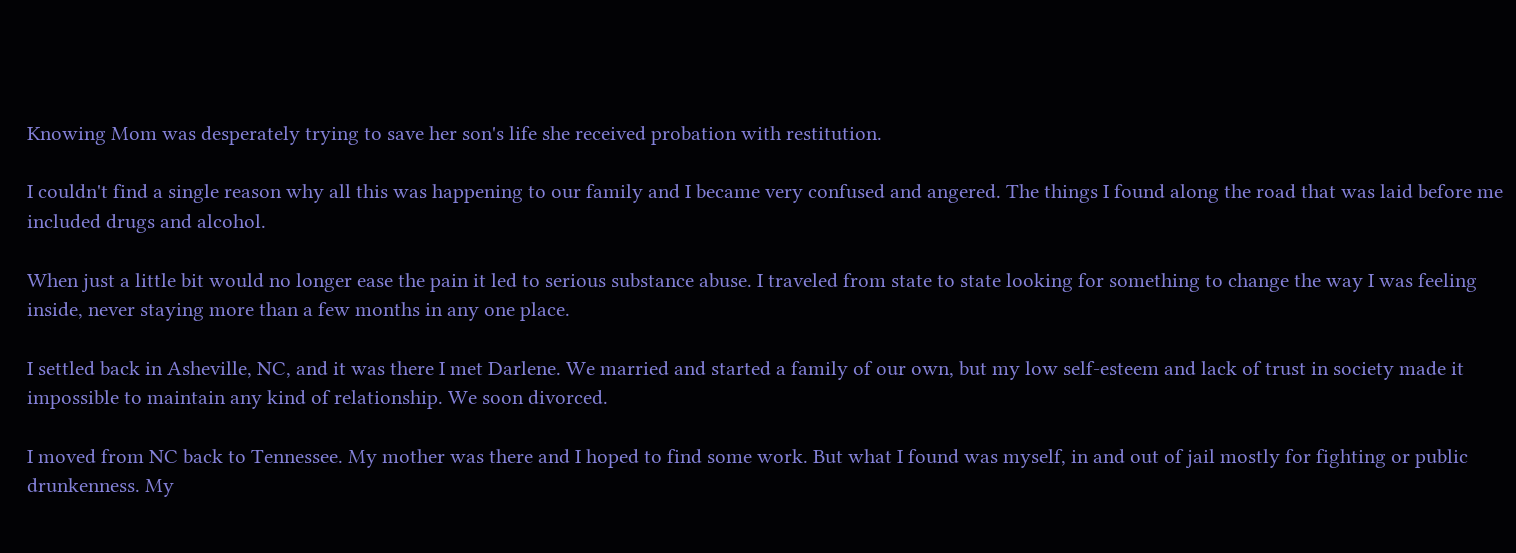Knowing Mom was desperately trying to save her son's life she received probation with restitution.

I couldn't find a single reason why all this was happening to our family and I became very confused and angered. The things I found along the road that was laid before me included drugs and alcohol.

When just a little bit would no longer ease the pain it led to serious substance abuse. I traveled from state to state looking for something to change the way I was feeling inside, never staying more than a few months in any one place.

I settled back in Asheville, NC, and it was there I met Darlene. We married and started a family of our own, but my low self-esteem and lack of trust in society made it impossible to maintain any kind of relationship. We soon divorced.

I moved from NC back to Tennessee. My mother was there and I hoped to find some work. But what I found was myself, in and out of jail mostly for fighting or public drunkenness. My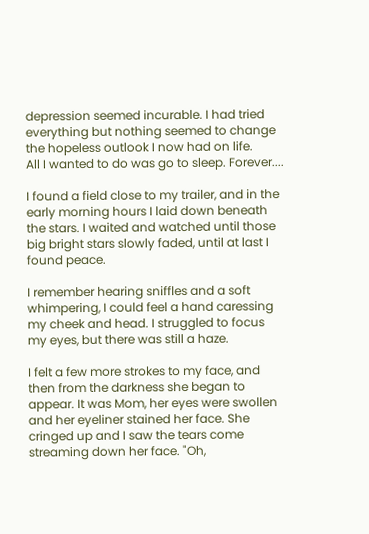depression seemed incurable. I had tried everything but nothing seemed to change the hopeless outlook I now had on life.
All I wanted to do was go to sleep. Forever....

I found a field close to my trailer, and in the early morning hours I laid down beneath the stars. I waited and watched until those big bright stars slowly faded, until at last I found peace.

I remember hearing sniffles and a soft whimpering, I could feel a hand caressing my cheek and head. I struggled to focus my eyes, but there was still a haze.

I felt a few more strokes to my face, and then from the darkness she began to appear. It was Mom, her eyes were swollen and her eyeliner stained her face. She cringed up and I saw the tears come streaming down her face. "Oh,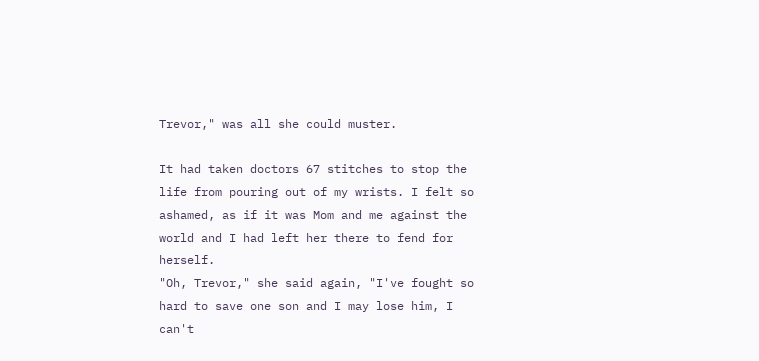Trevor," was all she could muster.

It had taken doctors 67 stitches to stop the life from pouring out of my wrists. I felt so ashamed, as if it was Mom and me against the world and I had left her there to fend for herself.
"Oh, Trevor," she said again, "I've fought so hard to save one son and I may lose him, I can't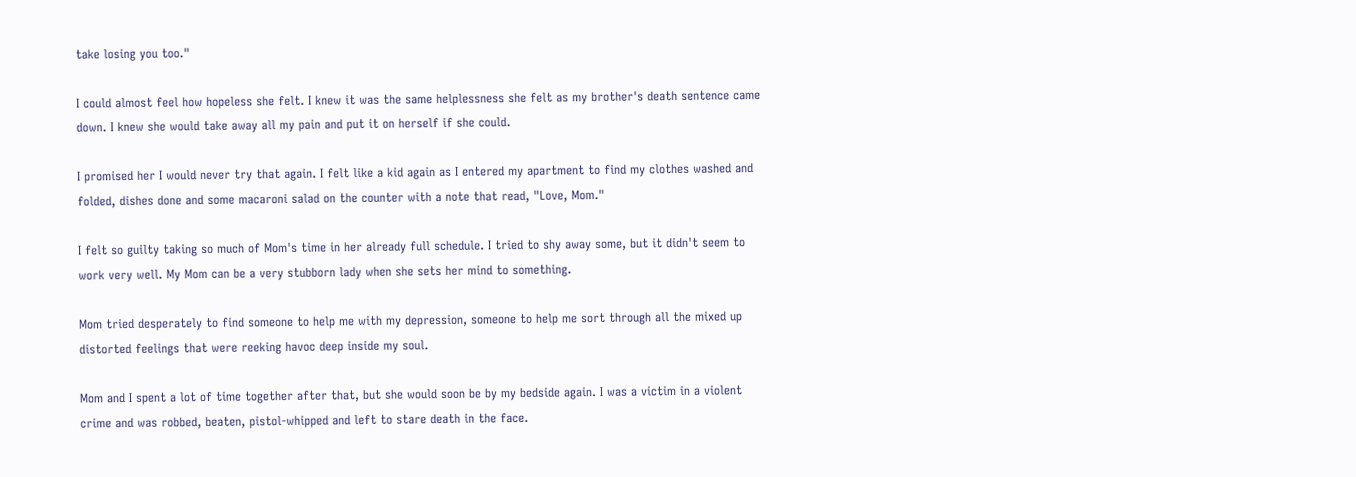take losing you too."

I could almost feel how hopeless she felt. I knew it was the same helplessness she felt as my brother's death sentence came down. I knew she would take away all my pain and put it on herself if she could.

I promised her I would never try that again. I felt like a kid again as I entered my apartment to find my clothes washed and folded, dishes done and some macaroni salad on the counter with a note that read, "Love, Mom."

I felt so guilty taking so much of Mom's time in her already full schedule. I tried to shy away some, but it didn't seem to work very well. My Mom can be a very stubborn lady when she sets her mind to something.

Mom tried desperately to find someone to help me with my depression, someone to help me sort through all the mixed up distorted feelings that were reeking havoc deep inside my soul.

Mom and I spent a lot of time together after that, but she would soon be by my bedside again. I was a victim in a violent crime and was robbed, beaten, pistol-whipped and left to stare death in the face.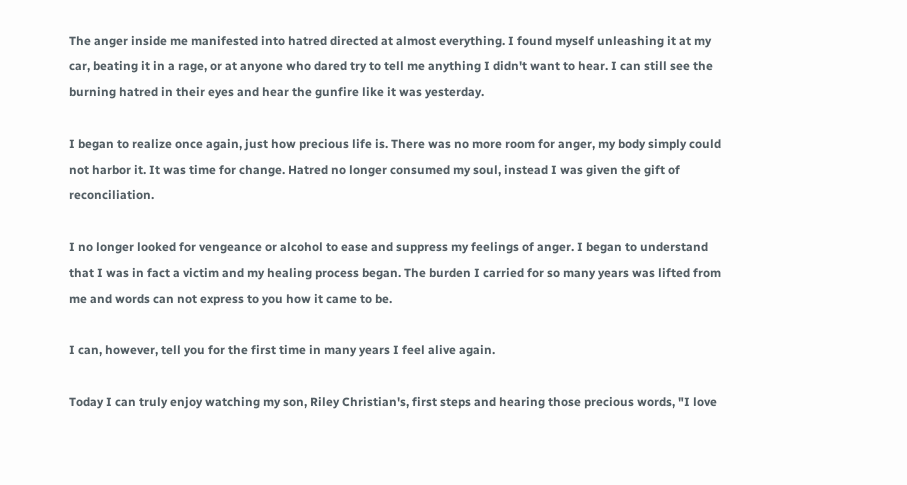The anger inside me manifested into hatred directed at almost everything. I found myself unleashing it at my car, beating it in a rage, or at anyone who dared try to tell me anything I didn't want to hear. I can still see the burning hatred in their eyes and hear the gunfire like it was yesterday.

I began to realize once again, just how precious life is. There was no more room for anger, my body simply could not harbor it. It was time for change. Hatred no longer consumed my soul, instead I was given the gift of reconciliation.

I no longer looked for vengeance or alcohol to ease and suppress my feelings of anger. I began to understand that I was in fact a victim and my healing process began. The burden I carried for so many years was lifted from me and words can not express to you how it came to be.

I can, however, tell you for the first time in many years I feel alive again.

Today I can truly enjoy watching my son, Riley Christian's, first steps and hearing those precious words, "I love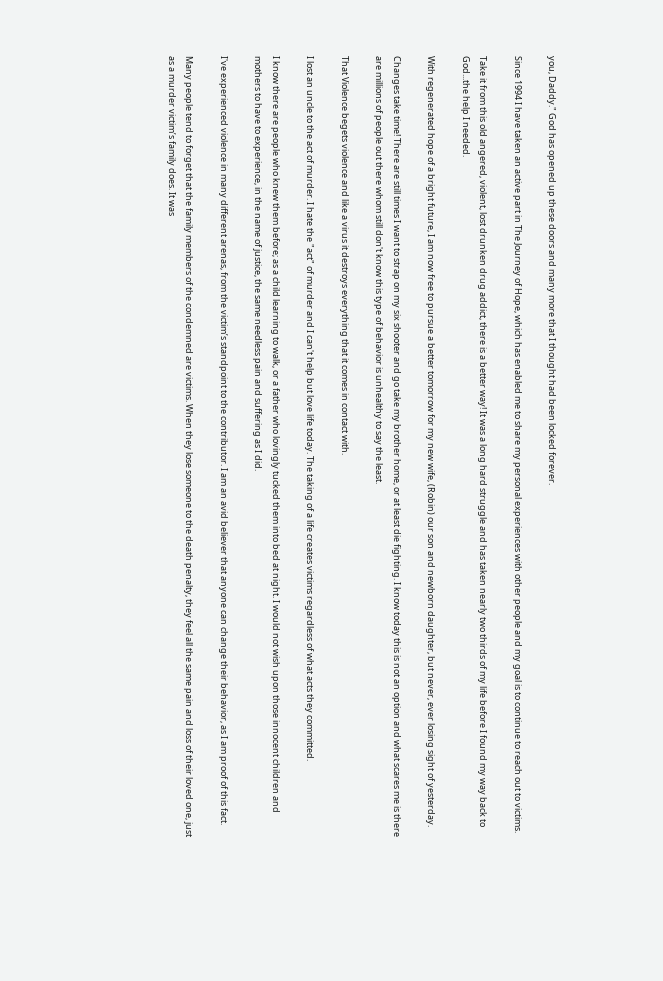you, Daddy." God has opened up these doors and many more that I thought had been locked forever.

Since 1994 I have taken an active part in The Journey of Hope, which has enabled me to share my personal experiences with other people and my goal is to continue to reach out to victims.

Take it from this old angered, violent, lost drunken drug addict, there is a better way! It was a long hard struggle and has taken nearly two thirds of my life before I found my way back to God...the help I needed.

With regenerated hope of a bright future, I am now free to pursue a better tomorrow for my new wife, (Robin) our son and newborn daughter, but never, ever losing sight of yesterday.

Changes take time! There are still times I want to strap on my six shooter and go take my brother home, or at least die fighting. I know today this is not an option and what scares me is there are millions of people out there whom still don't know this type of behavior is unhealthy to say the least.

That Violence begets violence and like a virus it destroys everything that it comes in contact with.

I lost an uncle to the act of murder. I hate the "act" of murder and I can't help but love life today. The taking of a life creates victims regardless of what acts they committed.

I know there are people who knew them before; as a child learning to walk, or a father who lovingly tucked them into bed at night. I would not wish upon those innocent children and mothers to have to experience, in the name of justice, the same needless pain and suffering as I did.

I've experienced violence in many different arenas, from the victim’s standpoint to the contributor. I am an avid believer that anyone can change their behavior, as I am proof of this fact.

Many people tend to forget that the family members of the condemned are victims. When they lose someone to the death penalty, they feel all the same pain and loss of their loved one, just as a murder victim’s family does. It was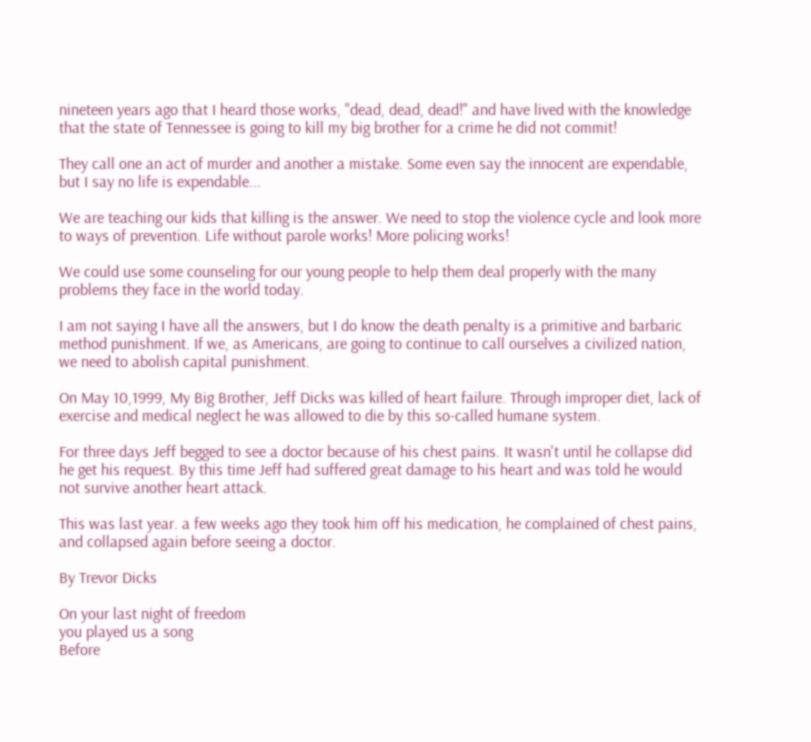nineteen years ago that I heard those works, "dead, dead, dead!" and have lived with the knowledge that the state of Tennessee is going to kill my big brother for a crime he did not commit!

They call one an act of murder and another a mistake. Some even say the innocent are expendable, but I say no life is expendable...

We are teaching our kids that killing is the answer. We need to stop the violence cycle and look more to ways of prevention. Life without parole works! More policing works!

We could use some counseling for our young people to help them deal properly with the many problems they face in the world today.

I am not saying I have all the answers, but I do know the death penalty is a primitive and barbaric method punishment. If we, as Americans, are going to continue to call ourselves a civilized nation, we need to abolish capital punishment.

On May 10,1999, My Big Brother, Jeff Dicks was killed of heart failure. Through improper diet, lack of exercise and medical neglect he was allowed to die by this so-called humane system.

For three days Jeff begged to see a doctor because of his chest pains. It wasn't until he collapse did he get his request. By this time Jeff had suffered great damage to his heart and was told he would not survive another heart attack.

This was last year. a few weeks ago they took him off his medication, he complained of chest pains, and collapsed again before seeing a doctor.

By Trevor Dicks

On your last night of freedom
you played us a song
Before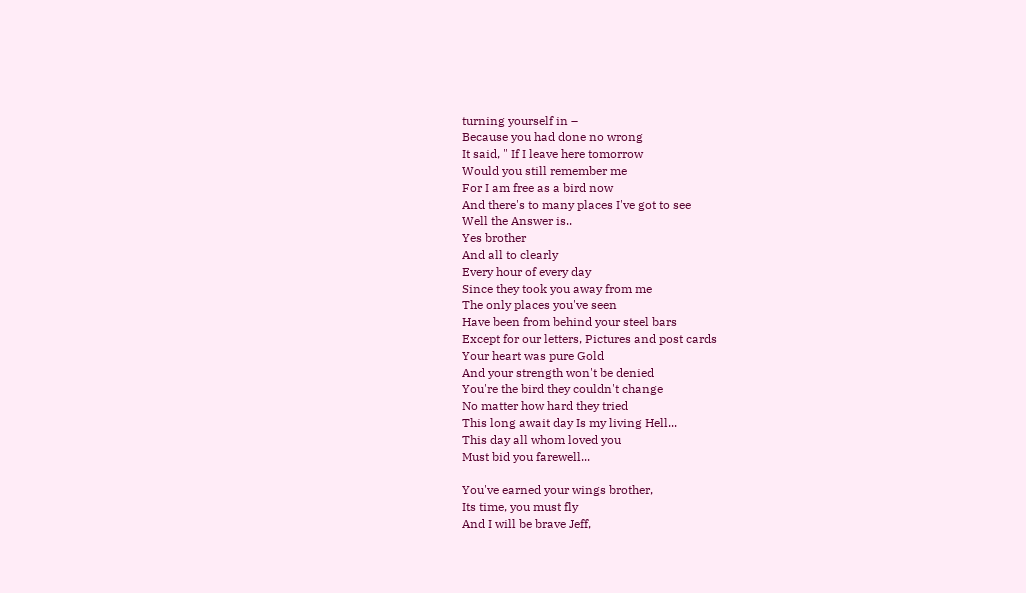turning yourself in –
Because you had done no wrong
It said, " If I leave here tomorrow
Would you still remember me
For I am free as a bird now
And there's to many places I've got to see
Well the Answer is..
Yes brother
And all to clearly
Every hour of every day
Since they took you away from me
The only places you've seen
Have been from behind your steel bars
Except for our letters, Pictures and post cards
Your heart was pure Gold
And your strength won't be denied
You're the bird they couldn't change
No matter how hard they tried
This long await day Is my living Hell...
This day all whom loved you
Must bid you farewell...

You've earned your wings brother,
Its time, you must fly
And I will be brave Jeff,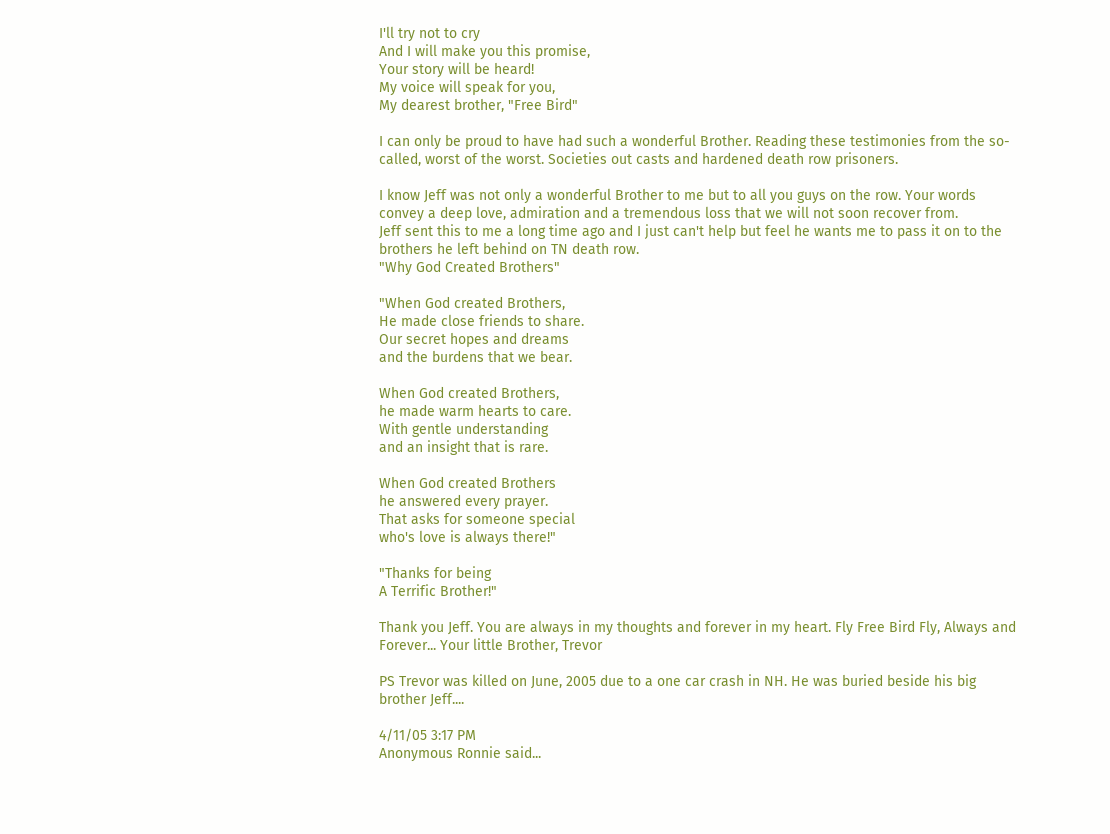I'll try not to cry
And I will make you this promise,
Your story will be heard!
My voice will speak for you,
My dearest brother, "Free Bird"

I can only be proud to have had such a wonderful Brother. Reading these testimonies from the so-called, worst of the worst. Societies out casts and hardened death row prisoners.

I know Jeff was not only a wonderful Brother to me but to all you guys on the row. Your words convey a deep love, admiration and a tremendous loss that we will not soon recover from.
Jeff sent this to me a long time ago and I just can't help but feel he wants me to pass it on to the brothers he left behind on TN death row.
"Why God Created Brothers"

"When God created Brothers,
He made close friends to share.
Our secret hopes and dreams
and the burdens that we bear.

When God created Brothers,
he made warm hearts to care.
With gentle understanding
and an insight that is rare.

When God created Brothers
he answered every prayer.
That asks for someone special
who's love is always there!"

"Thanks for being
A Terrific Brother!"

Thank you Jeff. You are always in my thoughts and forever in my heart. Fly Free Bird Fly, Always and Forever... Your little Brother, Trevor

PS Trevor was killed on June, 2005 due to a one car crash in NH. He was buried beside his big brother Jeff....

4/11/05 3:17 PM
Anonymous Ronnie said...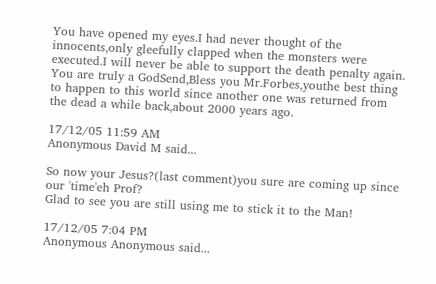You have opened my eyes.I had never thought of the innocents,only gleefully clapped when the monsters were executed.I will never be able to support the death penalty again.
You are truly a GodSend,Bless you Mr.Forbes,youthe best thing to happen to this world since another one was returned from the dead a while back,about 2000 years ago.

17/12/05 11:59 AM
Anonymous David M said...

So now your Jesus?(last comment)you sure are coming up since our 'time'eh Prof?
Glad to see you are still using me to stick it to the Man!

17/12/05 7:04 PM
Anonymous Anonymous said...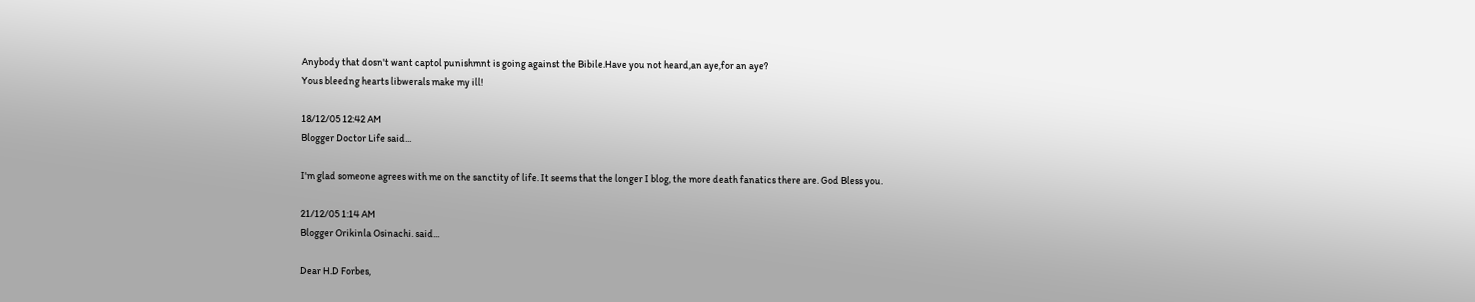Anybody that dosn't want captol punishmnt is going against the Bibile.Have you not heard,an aye,for an aye?
Yous bleedng hearts libwerals make my ill!

18/12/05 12:42 AM
Blogger Doctor Life said...

I'm glad someone agrees with me on the sanctity of life. It seems that the longer I blog, the more death fanatics there are. God Bless you.

21/12/05 1:14 AM
Blogger Orikinla Osinachi. said...

Dear H.D Forbes,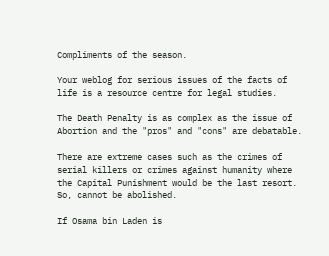Compliments of the season.

Your weblog for serious issues of the facts of life is a resource centre for legal studies.

The Death Penalty is as complex as the issue of Abortion and the "pros" and "cons" are debatable.

There are extreme cases such as the crimes of serial killers or crimes against humanity where the Capital Punishment would be the last resort. So, cannot be abolished.

If Osama bin Laden is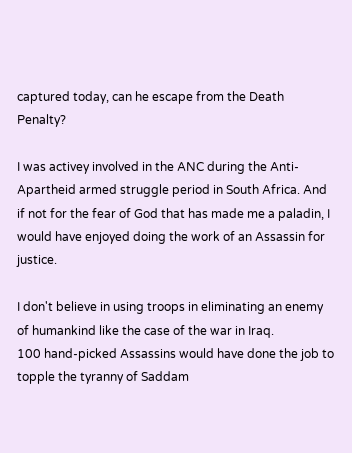captured today, can he escape from the Death Penalty?

I was activey involved in the ANC during the Anti-Apartheid armed struggle period in South Africa. And if not for the fear of God that has made me a paladin, I would have enjoyed doing the work of an Assassin for justice.

I don't believe in using troops in eliminating an enemy of humankind like the case of the war in Iraq.
100 hand-picked Assassins would have done the job to topple the tyranny of Saddam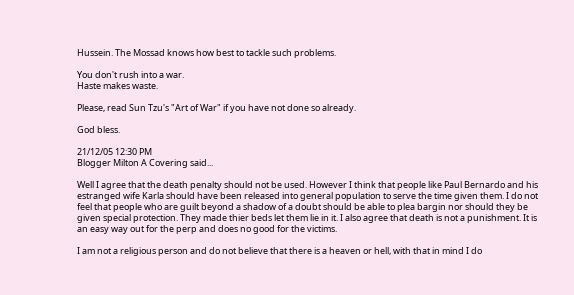Hussein. The Mossad knows how best to tackle such problems.

You don't rush into a war.
Haste makes waste.

Please, read Sun Tzu's "Art of War" if you have not done so already.

God bless.

21/12/05 12:30 PM
Blogger Milton A Covering said...

Well I agree that the death penalty should not be used. However I think that people like Paul Bernardo and his estranged wife Karla should have been released into general population to serve the time given them. I do not feel that people who are guilt beyond a shadow of a doubt should be able to plea bargin nor should they be given special protection. They made thier beds let them lie in it. I also agree that death is not a punishment. It is an easy way out for the perp and does no good for the victims.

I am not a religious person and do not believe that there is a heaven or hell, with that in mind I do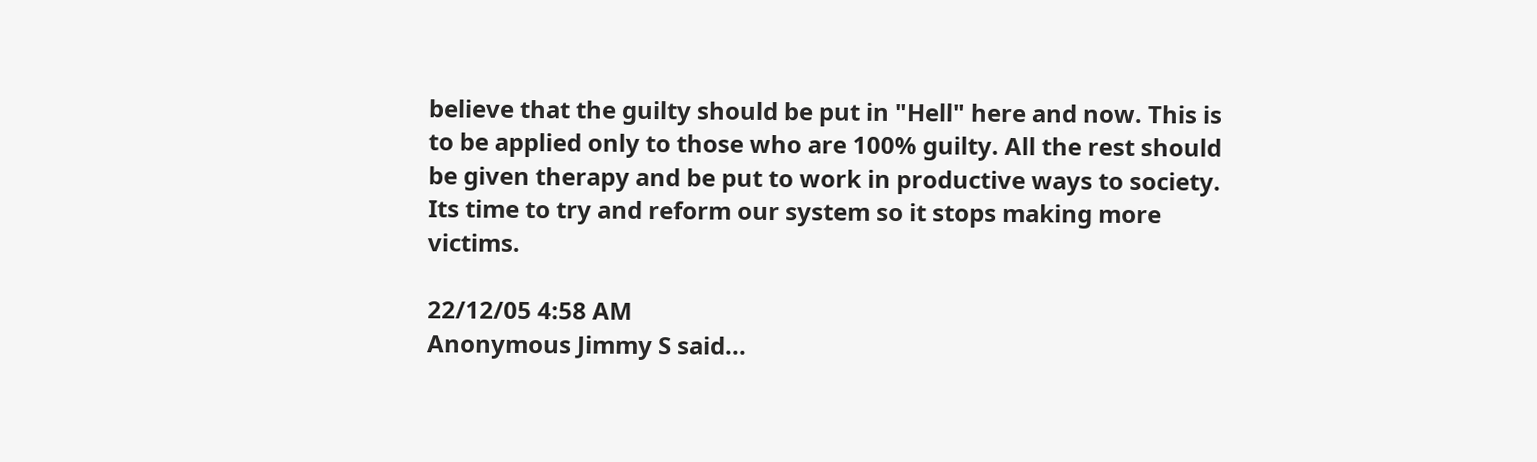believe that the guilty should be put in "Hell" here and now. This is to be applied only to those who are 100% guilty. All the rest should be given therapy and be put to work in productive ways to society. Its time to try and reform our system so it stops making more victims.

22/12/05 4:58 AM
Anonymous Jimmy S said...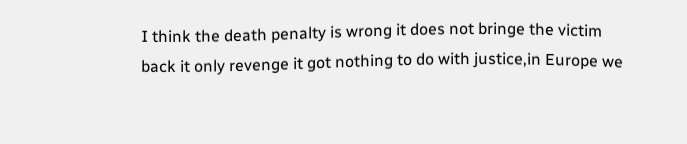I think the death penalty is wrong it does not bringe the victim back it only revenge it got nothing to do with justice,in Europe we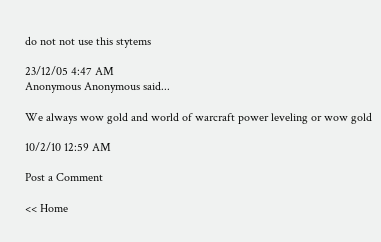do not not use this stytems

23/12/05 4:47 AM
Anonymous Anonymous said...

We always wow gold and world of warcraft power leveling or wow gold

10/2/10 12:59 AM

Post a Comment

<< Home